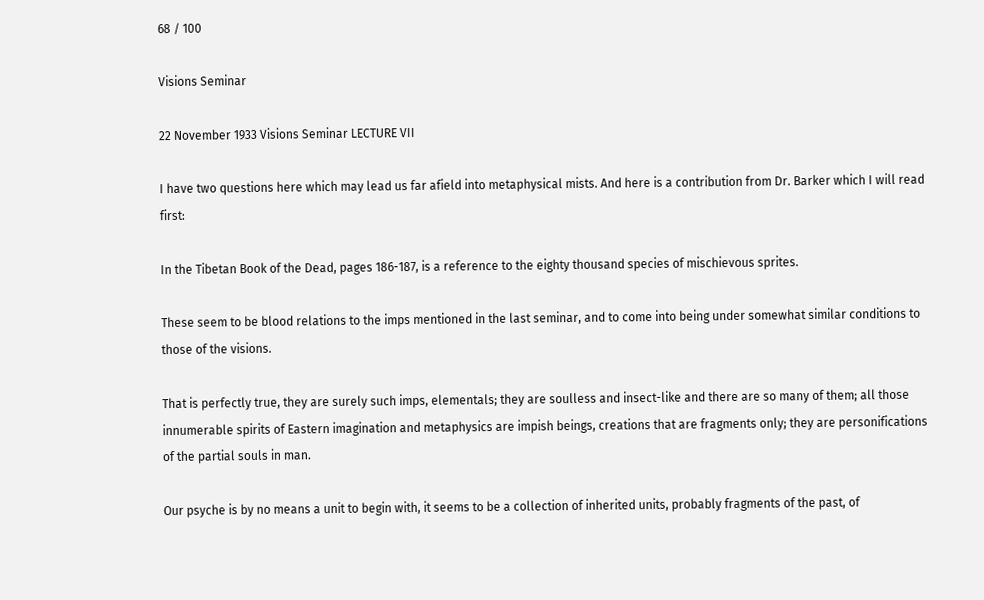68 / 100

Visions Seminar

22 November 1933 Visions Seminar LECTURE VII

I have two questions here which may lead us far afield into metaphysical mists. And here is a contribution from Dr. Barker which I will read first:

In the Tibetan Book of the Dead, pages 186-187, is a reference to the eighty thousand species of mischievous sprites.

These seem to be blood relations to the imps mentioned in the last seminar, and to come into being under somewhat similar conditions to those of the visions.

That is perfectly true, they are surely such imps, elementals; they are soulless and insect-like and there are so many of them; all those innumerable spirits of Eastern imagination and metaphysics are impish beings, creations that are fragments only; they are personifications of the partial souls in man.

Our psyche is by no means a unit to begin with, it seems to be a collection of inherited units, probably fragments of the past, of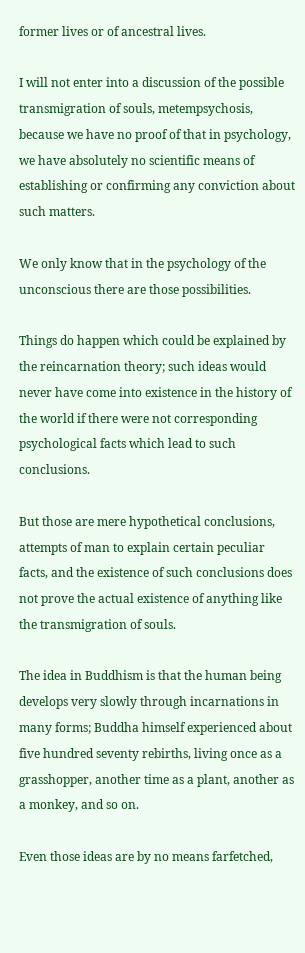former lives or of ancestral lives.

I will not enter into a discussion of the possible transmigration of souls, metempsychosis, because we have no proof of that in psychology, we have absolutely no scientific means of establishing or confirming any conviction about such matters.

We only know that in the psychology of the unconscious there are those possibilities.

Things do happen which could be explained by the reincarnation theory; such ideas would never have come into existence in the history of the world if there were not corresponding psychological facts which lead to such conclusions.

But those are mere hypothetical conclusions, attempts of man to explain certain peculiar facts, and the existence of such conclusions does not prove the actual existence of anything like the transmigration of souls.

The idea in Buddhism is that the human being develops very slowly through incarnations in many forms; Buddha himself experienced about five hundred seventy rebirths, living once as a grasshopper, another time as a plant, another as a monkey, and so on.

Even those ideas are by no means farfetched,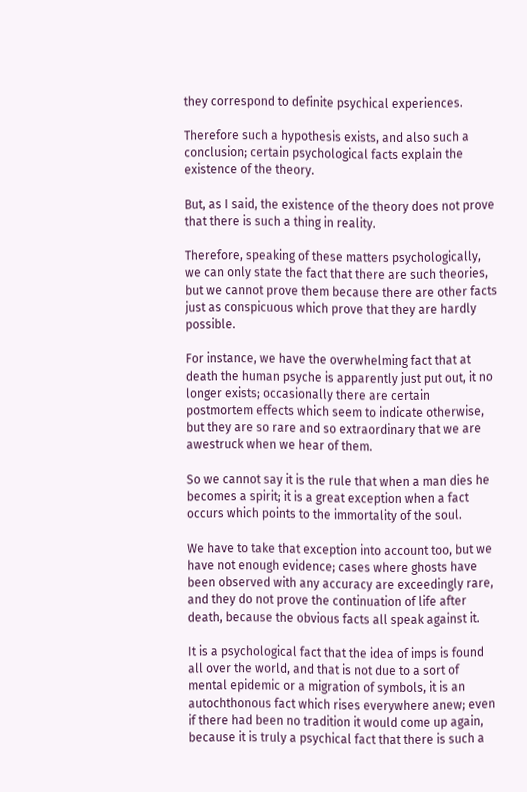they correspond to definite psychical experiences.

Therefore such a hypothesis exists, and also such a conclusion; certain psychological facts explain the existence of the theory.

But, as I said, the existence of the theory does not prove that there is such a thing in reality.

Therefore, speaking of these matters psychologically, we can only state the fact that there are such theories, but we cannot prove them because there are other facts just as conspicuous which prove that they are hardly possible.

For instance, we have the overwhelming fact that at death the human psyche is apparently just put out, it no longer exists; occasionally there are certain postmortem effects which seem to indicate otherwise, but they are so rare and so extraordinary that we are awestruck when we hear of them.

So we cannot say it is the rule that when a man dies he becomes a spirit; it is a great exception when a fact occurs which points to the immortality of the soul.

We have to take that exception into account too, but we have not enough evidence; cases where ghosts have been observed with any accuracy are exceedingly rare, and they do not prove the continuation of life after death, because the obvious facts all speak against it.

It is a psychological fact that the idea of imps is found all over the world, and that is not due to a sort of mental epidemic or a migration of symbols, it is an autochthonous fact which rises everywhere anew; even if there had been no tradition it would come up again, because it is truly a psychical fact that there is such a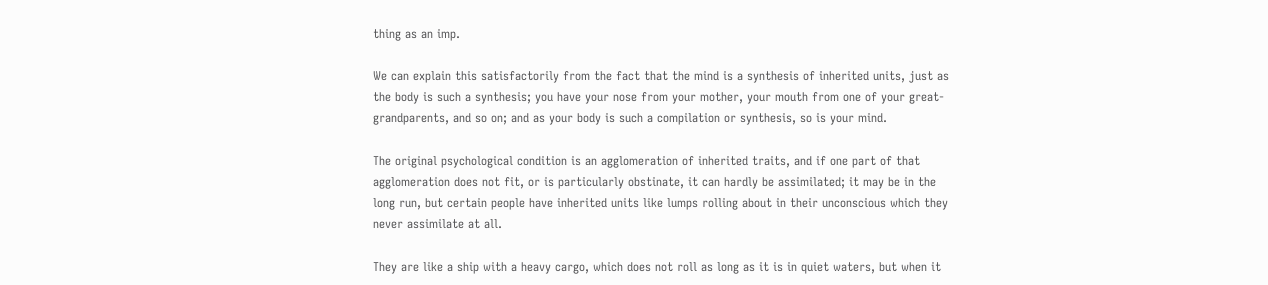thing as an imp.

We can explain this satisfactorily from the fact that the mind is a synthesis of inherited units, just as the body is such a synthesis; you have your nose from your mother, your mouth from one of your great-grandparents, and so on; and as your body is such a compilation or synthesis, so is your mind.

The original psychological condition is an agglomeration of inherited traits, and if one part of that agglomeration does not fit, or is particularly obstinate, it can hardly be assimilated; it may be in the long run, but certain people have inherited units like lumps rolling about in their unconscious which they never assimilate at all.

They are like a ship with a heavy cargo, which does not roll as long as it is in quiet waters, but when it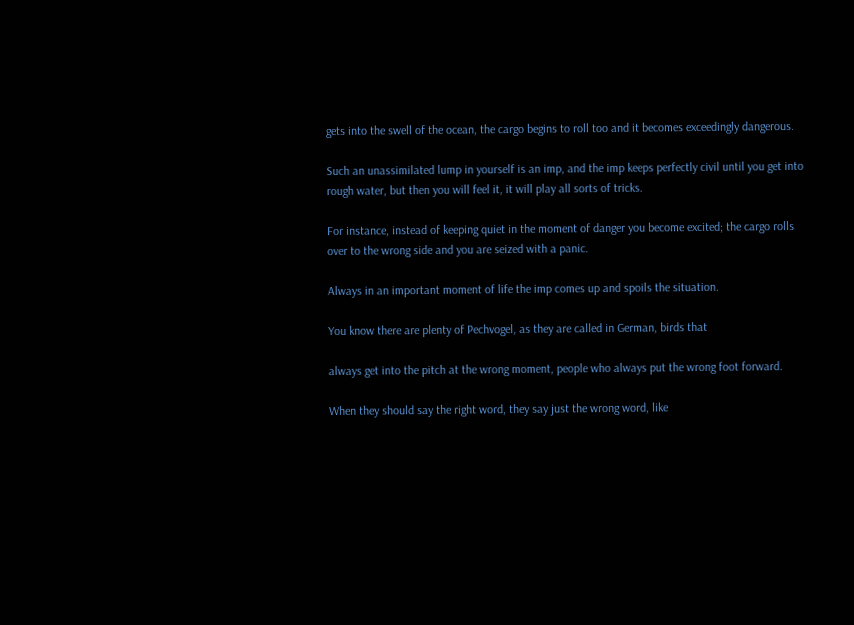gets into the swell of the ocean, the cargo begins to roll too and it becomes exceedingly dangerous.

Such an unassimilated lump in yourself is an imp, and the imp keeps perfectly civil until you get into rough water, but then you will feel it, it will play all sorts of tricks.

For instance, instead of keeping quiet in the moment of danger you become excited; the cargo rolls over to the wrong side and you are seized with a panic.

Always in an important moment of life the imp comes up and spoils the situation.

You know there are plenty of Pechvogel, as they are called in German, birds that

always get into the pitch at the wrong moment, people who always put the wrong foot forward.

When they should say the right word, they say just the wrong word, like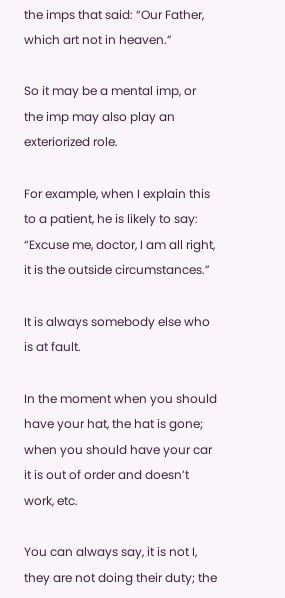the imps that said: “Our Father, which art not in heaven.”

So it may be a mental imp, or the imp may also play an exteriorized role.

For example, when I explain this to a patient, he is likely to say: “Excuse me, doctor, I am all right, it is the outside circumstances.”

It is always somebody else who is at fault.

In the moment when you should have your hat, the hat is gone; when you should have your car it is out of order and doesn’t work, etc.

You can always say, it is not I, they are not doing their duty; the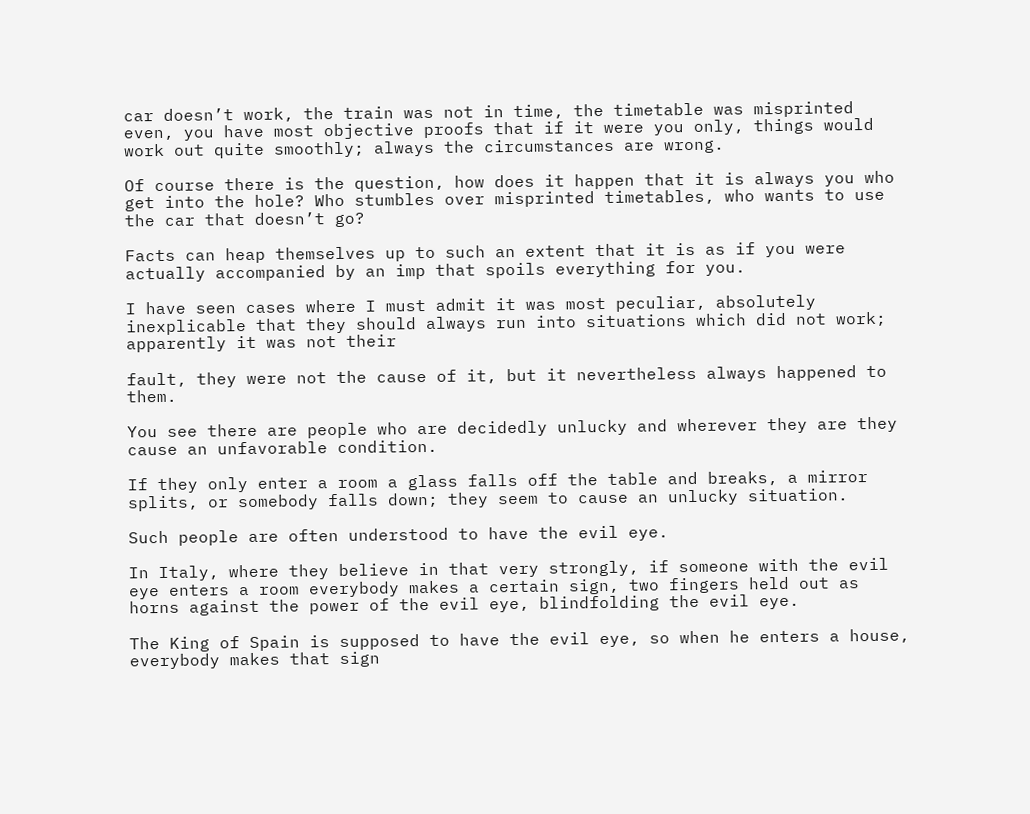car doesn’t work, the train was not in time, the timetable was misprinted even, you have most objective proofs that if it were you only, things would work out quite smoothly; always the circumstances are wrong.

Of course there is the question, how does it happen that it is always you who get into the hole? Who stumbles over misprinted timetables, who wants to use the car that doesn’t go?

Facts can heap themselves up to such an extent that it is as if you were actually accompanied by an imp that spoils everything for you.

I have seen cases where I must admit it was most peculiar, absolutely inexplicable that they should always run into situations which did not work; apparently it was not their

fault, they were not the cause of it, but it nevertheless always happened to them.

You see there are people who are decidedly unlucky and wherever they are they cause an unfavorable condition.

If they only enter a room a glass falls off the table and breaks, a mirror splits, or somebody falls down; they seem to cause an unlucky situation.

Such people are often understood to have the evil eye.

In Italy, where they believe in that very strongly, if someone with the evil eye enters a room everybody makes a certain sign, two fingers held out as horns against the power of the evil eye, blindfolding the evil eye.

The King of Spain is supposed to have the evil eye, so when he enters a house, everybody makes that sign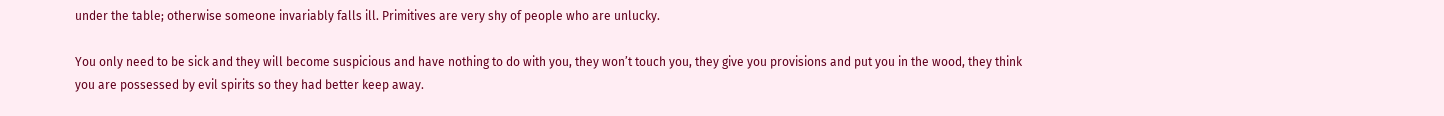under the table; otherwise someone invariably falls ill. Primitives are very shy of people who are unlucky.

You only need to be sick and they will become suspicious and have nothing to do with you, they won’t touch you, they give you provisions and put you in the wood, they think you are possessed by evil spirits so they had better keep away.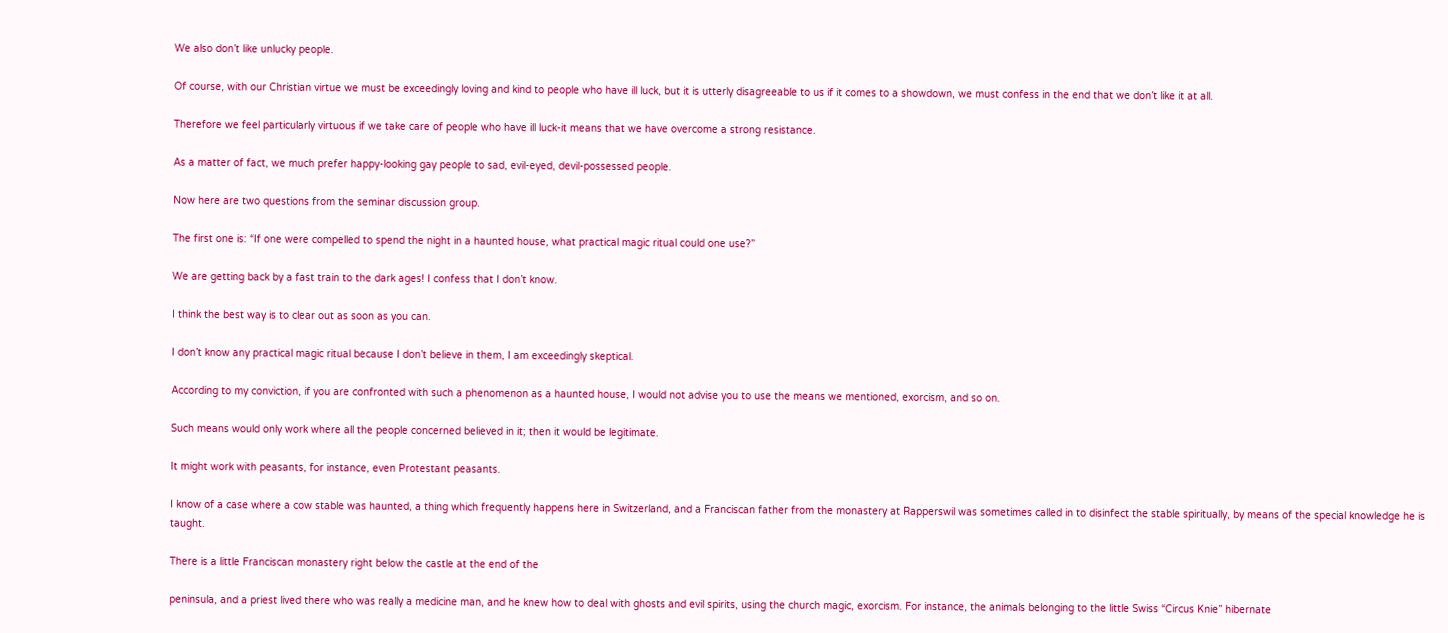We also don’t like unlucky people.

Of course, with our Christian virtue we must be exceedingly loving and kind to people who have ill luck, but it is utterly disagreeable to us if it comes to a showdown, we must confess in the end that we don’t like it at all.

Therefore we feel particularly virtuous if we take care of people who have ill luck-it means that we have overcome a strong resistance.

As a matter of fact, we much prefer happy-looking gay people to sad, evil-eyed, devil-possessed people.

Now here are two questions from the seminar discussion group.

The first one is: “If one were compelled to spend the night in a haunted house, what practical magic ritual could one use?”

We are getting back by a fast train to the dark ages! I confess that I don’t know.

I think the best way is to clear out as soon as you can.

I don’t know any practical magic ritual because I don’t believe in them, I am exceedingly skeptical.

According to my conviction, if you are confronted with such a phenomenon as a haunted house, I would not advise you to use the means we mentioned, exorcism, and so on.

Such means would only work where all the people concerned believed in it; then it would be legitimate.

It might work with peasants, for instance, even Protestant peasants.

I know of a case where a cow stable was haunted, a thing which frequently happens here in Switzerland, and a Franciscan father from the monastery at Rapperswil was sometimes called in to disinfect the stable spiritually, by means of the special knowledge he is taught.

There is a little Franciscan monastery right below the castle at the end of the

peninsula, and a priest lived there who was really a medicine man, and he knew how to deal with ghosts and evil spirits, using the church magic, exorcism. For instance, the animals belonging to the little Swiss “Circus Knie” hibernate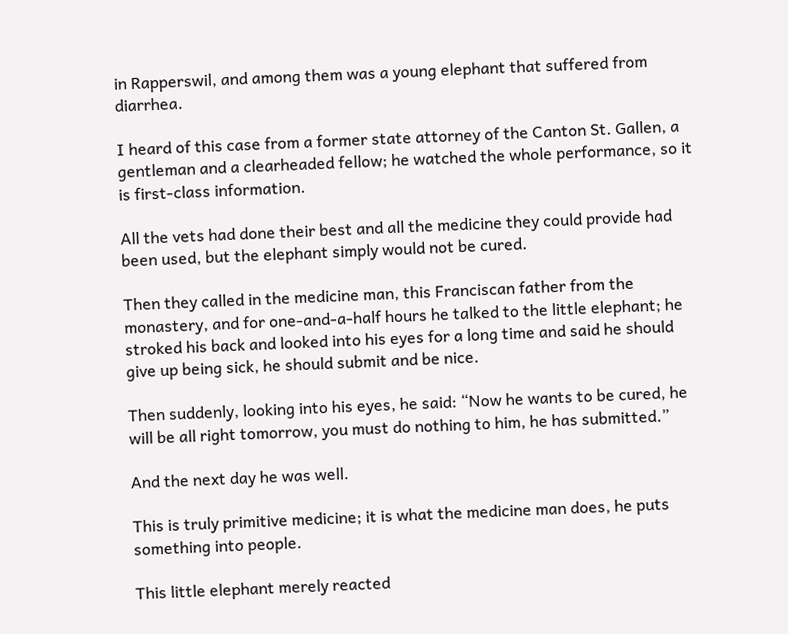in Rapperswil, and among them was a young elephant that suffered from diarrhea.

I heard of this case from a former state attorney of the Canton St. Gallen, a gentleman and a clearheaded fellow; he watched the whole performance, so it is first-class information.

All the vets had done their best and all the medicine they could provide had been used, but the elephant simply would not be cured.

Then they called in the medicine man, this Franciscan father from the monastery, and for one-and-a-half hours he talked to the little elephant; he stroked his back and looked into his eyes for a long time and said he should give up being sick, he should submit and be nice.

Then suddenly, looking into his eyes, he said: “Now he wants to be cured, he will be all right tomorrow, you must do nothing to him, he has submitted.”

And the next day he was well.

This is truly primitive medicine; it is what the medicine man does, he puts something into people.

This little elephant merely reacted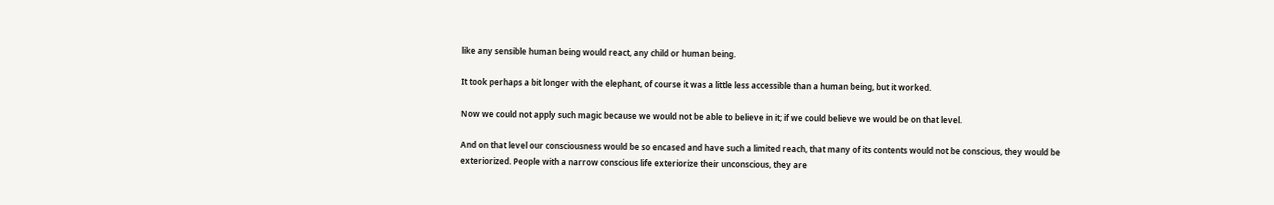like any sensible human being would react, any child or human being.

It took perhaps a bit longer with the elephant, of course it was a little less accessible than a human being, but it worked.

Now we could not apply such magic because we would not be able to believe in it; if we could believe we would be on that level.

And on that level our consciousness would be so encased and have such a limited reach, that many of its contents would not be conscious, they would be exteriorized. People with a narrow conscious life exteriorize their unconscious, they are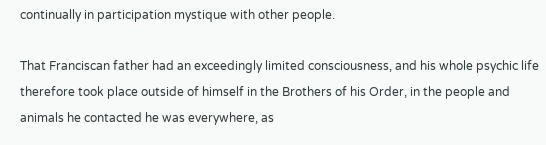continually in participation mystique with other people.

That Franciscan father had an exceedingly limited consciousness, and his whole psychic life therefore took place outside of himself in the Brothers of his Order, in the people and animals he contacted he was everywhere, as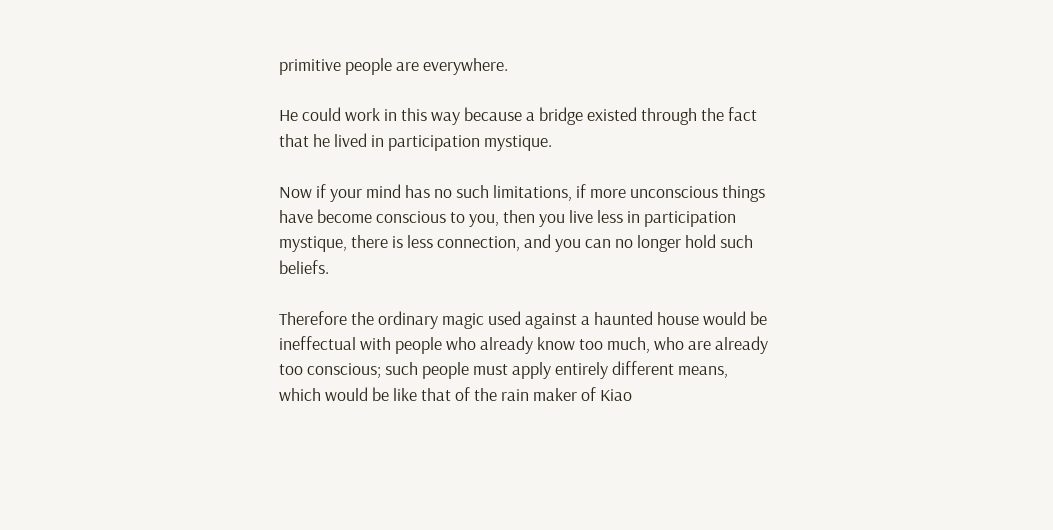primitive people are everywhere.

He could work in this way because a bridge existed through the fact that he lived in participation mystique.

Now if your mind has no such limitations, if more unconscious things have become conscious to you, then you live less in participation mystique, there is less connection, and you can no longer hold such beliefs.

Therefore the ordinary magic used against a haunted house would be ineffectual with people who already know too much, who are already too conscious; such people must apply entirely different means, which would be like that of the rain maker of Kiao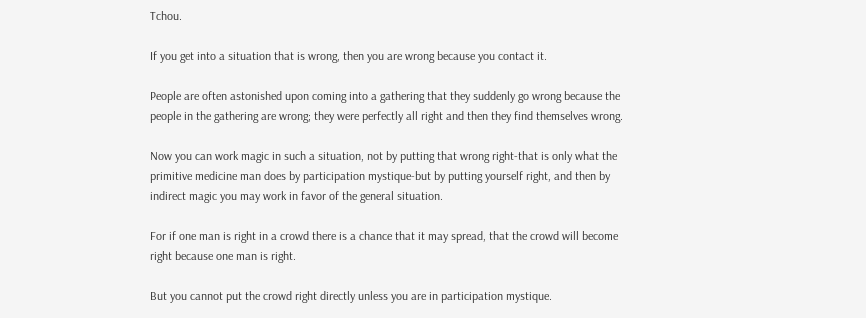Tchou.

If you get into a situation that is wrong, then you are wrong because you contact it.

People are often astonished upon coming into a gathering that they suddenly go wrong because the people in the gathering are wrong; they were perfectly all right and then they find themselves wrong.

Now you can work magic in such a situation, not by putting that wrong right-that is only what the primitive medicine man does by participation mystique-but by putting yourself right, and then by indirect magic you may work in favor of the general situation.

For if one man is right in a crowd there is a chance that it may spread, that the crowd will become right because one man is right.

But you cannot put the crowd right directly unless you are in participation mystique.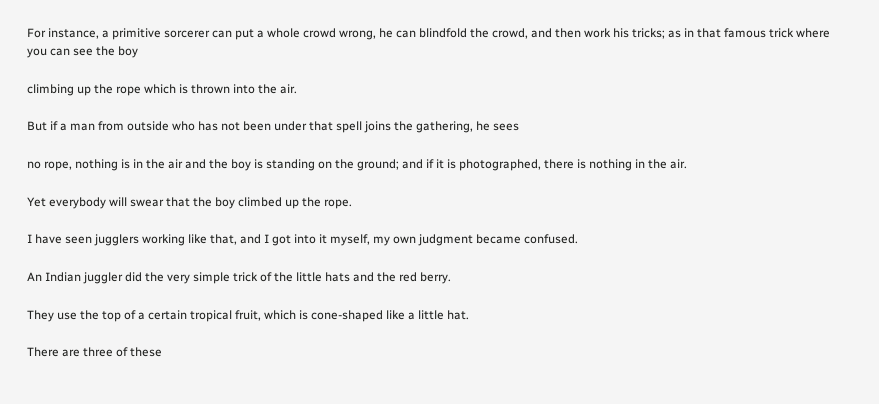For instance, a primitive sorcerer can put a whole crowd wrong, he can blindfold the crowd, and then work his tricks; as in that famous trick where you can see the boy

climbing up the rope which is thrown into the air.

But if a man from outside who has not been under that spell joins the gathering, he sees

no rope, nothing is in the air and the boy is standing on the ground; and if it is photographed, there is nothing in the air.

Yet everybody will swear that the boy climbed up the rope.

I have seen jugglers working like that, and I got into it myself, my own judgment became confused.

An Indian juggler did the very simple trick of the little hats and the red berry.

They use the top of a certain tropical fruit, which is cone-shaped like a little hat.

There are three of these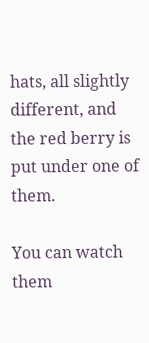hats, all slightly different, and the red berry is put under one of them.

You can watch them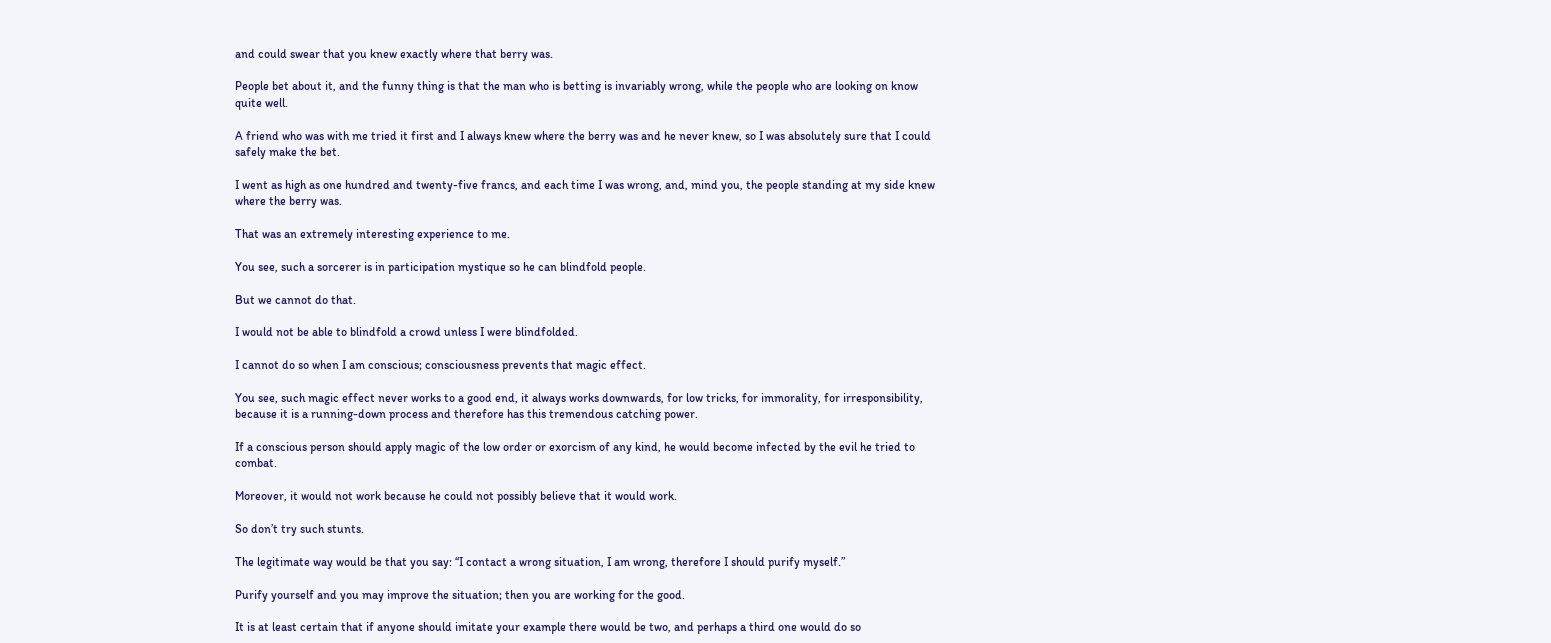and could swear that you knew exactly where that berry was.

People bet about it, and the funny thing is that the man who is betting is invariably wrong, while the people who are looking on know quite well.

A friend who was with me tried it first and I always knew where the berry was and he never knew, so I was absolutely sure that I could safely make the bet.

I went as high as one hundred and twenty-five francs, and each time I was wrong, and, mind you, the people standing at my side knew where the berry was.

That was an extremely interesting experience to me.

You see, such a sorcerer is in participation mystique so he can blindfold people.

But we cannot do that.

I would not be able to blindfold a crowd unless I were blindfolded.

I cannot do so when I am conscious; consciousness prevents that magic effect.

You see, such magic effect never works to a good end, it always works downwards, for low tricks, for immorality, for irresponsibility, because it is a running-down process and therefore has this tremendous catching power.

If a conscious person should apply magic of the low order or exorcism of any kind, he would become infected by the evil he tried to combat.

Moreover, it would not work because he could not possibly believe that it would work.

So don’t try such stunts.

The legitimate way would be that you say: “I contact a wrong situation, I am wrong, therefore I should purify myself.”

Purify yourself and you may improve the situation; then you are working for the good.

It is at least certain that if anyone should imitate your example there would be two, and perhaps a third one would do so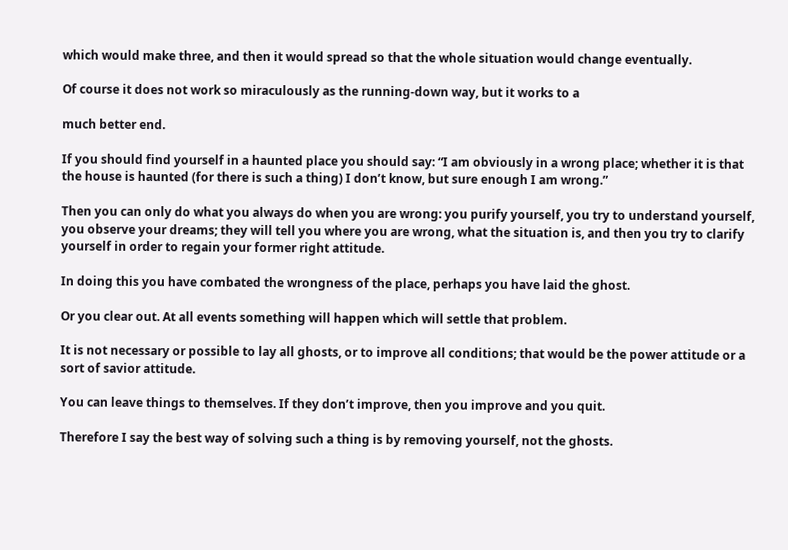which would make three, and then it would spread so that the whole situation would change eventually.

Of course it does not work so miraculously as the running-down way, but it works to a

much better end.

If you should find yourself in a haunted place you should say: “I am obviously in a wrong place; whether it is that the house is haunted (for there is such a thing) I don’t know, but sure enough I am wrong.”

Then you can only do what you always do when you are wrong: you purify yourself, you try to understand yourself, you observe your dreams; they will tell you where you are wrong, what the situation is, and then you try to clarify yourself in order to regain your former right attitude.

In doing this you have combated the wrongness of the place, perhaps you have laid the ghost.

Or you clear out. At all events something will happen which will settle that problem.

It is not necessary or possible to lay all ghosts, or to improve all conditions; that would be the power attitude or a sort of savior attitude.

You can leave things to themselves. If they don’t improve, then you improve and you quit.

Therefore I say the best way of solving such a thing is by removing yourself, not the ghosts.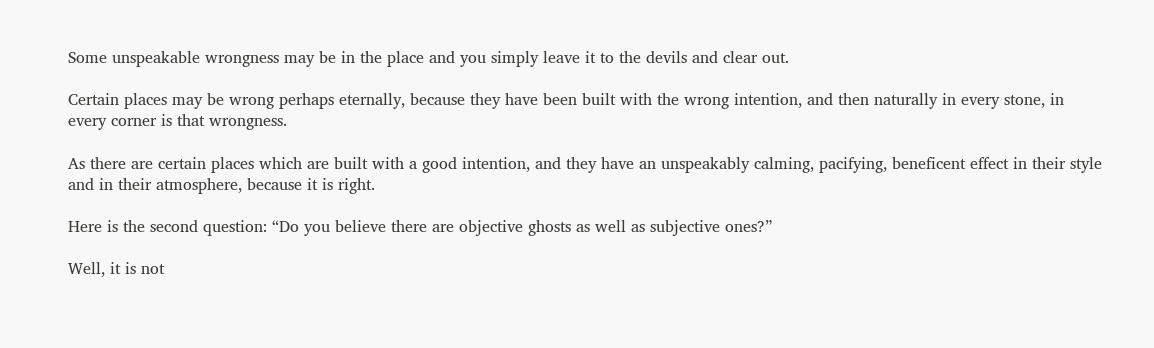Some unspeakable wrongness may be in the place and you simply leave it to the devils and clear out.

Certain places may be wrong perhaps eternally, because they have been built with the wrong intention, and then naturally in every stone, in every corner is that wrongness.

As there are certain places which are built with a good intention, and they have an unspeakably calming, pacifying, beneficent effect in their style and in their atmosphere, because it is right.

Here is the second question: “Do you believe there are objective ghosts as well as subjective ones?”

Well, it is not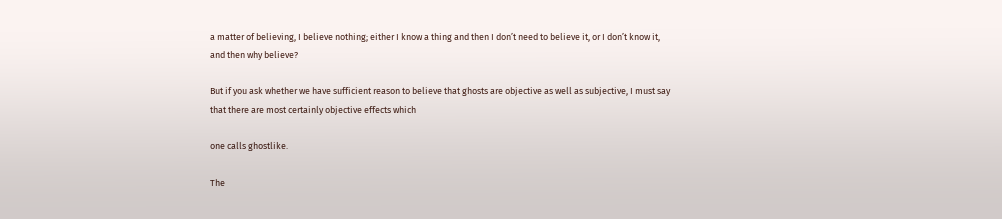a matter of believing, I believe nothing; either I know a thing and then I don’t need to believe it, or I don’t know it, and then why believe?

But if you ask whether we have sufficient reason to believe that ghosts are objective as well as subjective, I must say that there are most certainly objective effects which

one calls ghostlike.

The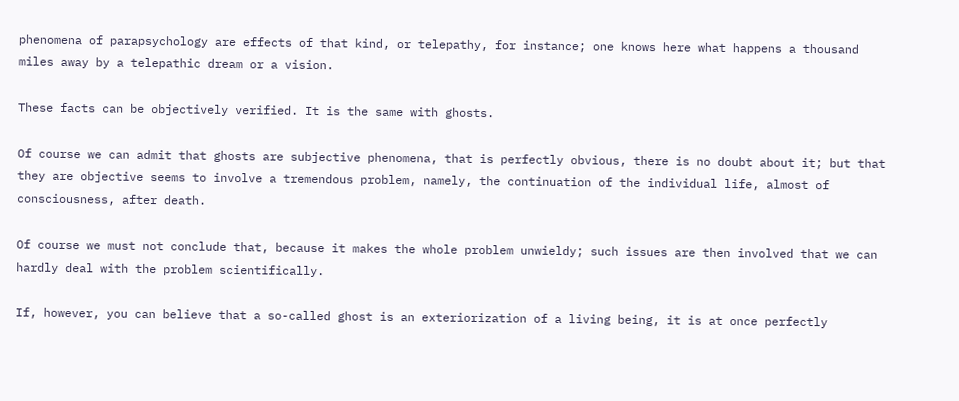phenomena of parapsychology are effects of that kind, or telepathy, for instance; one knows here what happens a thousand miles away by a telepathic dream or a vision.

These facts can be objectively verified. It is the same with ghosts.

Of course we can admit that ghosts are subjective phenomena, that is perfectly obvious, there is no doubt about it; but that they are objective seems to involve a tremendous problem, namely, the continuation of the individual life, almost of consciousness, after death.

Of course we must not conclude that, because it makes the whole problem unwieldy; such issues are then involved that we can hardly deal with the problem scientifically.

If, however, you can believe that a so-called ghost is an exteriorization of a living being, it is at once perfectly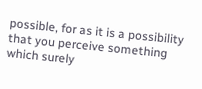possible, for as it is a possibility that you perceive something which surely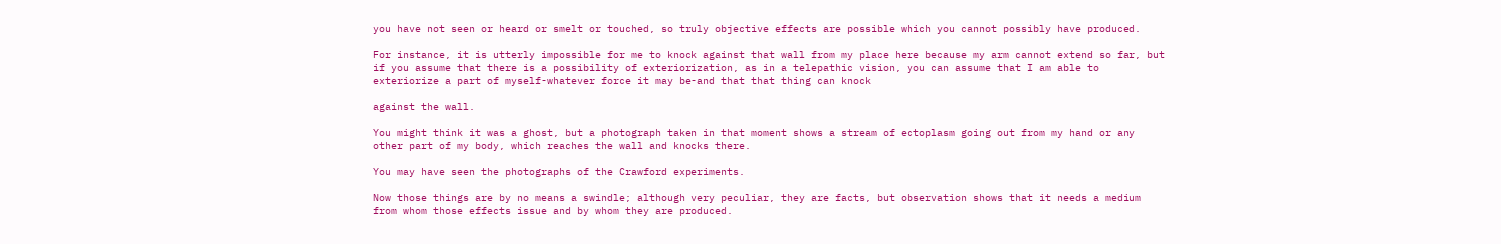you have not seen or heard or smelt or touched, so truly objective effects are possible which you cannot possibly have produced.

For instance, it is utterly impossible for me to knock against that wall from my place here because my arm cannot extend so far, but if you assume that there is a possibility of exteriorization, as in a telepathic vision, you can assume that I am able to exteriorize a part of myself-whatever force it may be-and that that thing can knock

against the wall.

You might think it was a ghost, but a photograph taken in that moment shows a stream of ectoplasm going out from my hand or any other part of my body, which reaches the wall and knocks there.

You may have seen the photographs of the Crawford experiments.

Now those things are by no means a swindle; although very peculiar, they are facts, but observation shows that it needs a medium from whom those effects issue and by whom they are produced.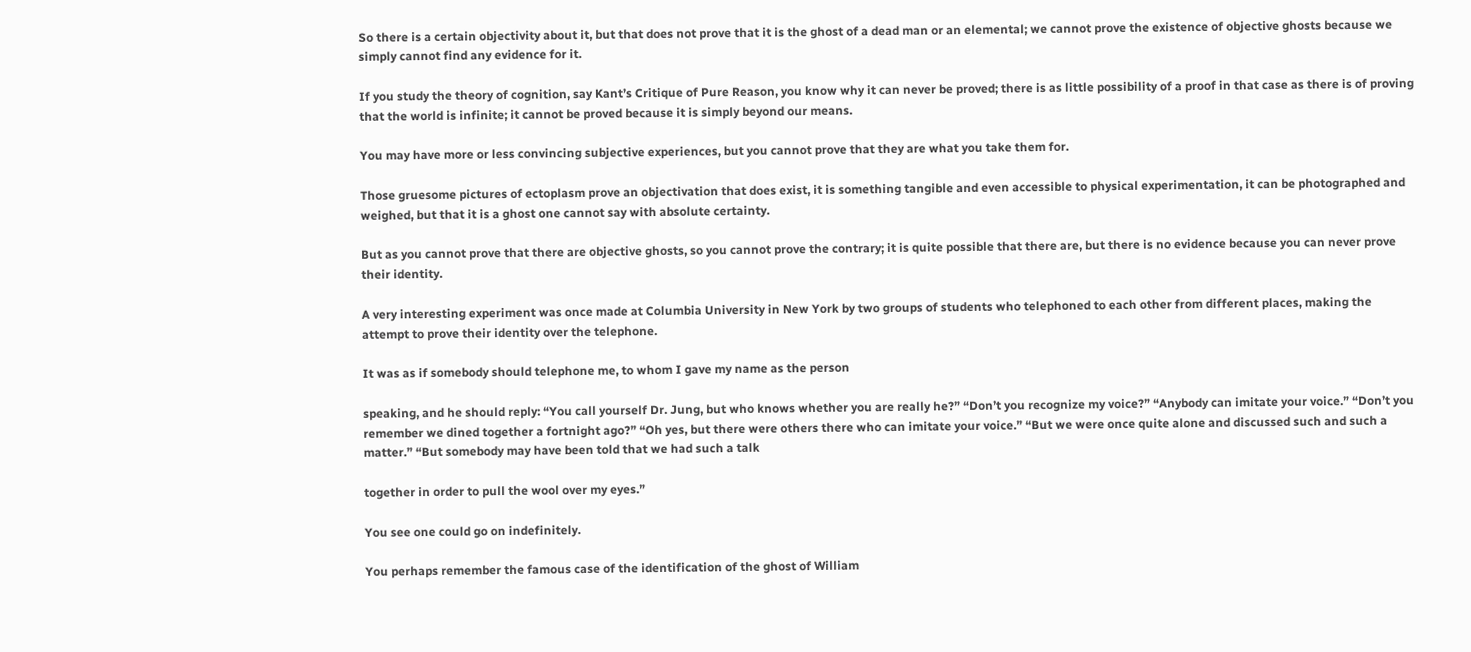So there is a certain objectivity about it, but that does not prove that it is the ghost of a dead man or an elemental; we cannot prove the existence of objective ghosts because we simply cannot find any evidence for it.

If you study the theory of cognition, say Kant’s Critique of Pure Reason, you know why it can never be proved; there is as little possibility of a proof in that case as there is of proving that the world is infinite; it cannot be proved because it is simply beyond our means.

You may have more or less convincing subjective experiences, but you cannot prove that they are what you take them for.

Those gruesome pictures of ectoplasm prove an objectivation that does exist, it is something tangible and even accessible to physical experimentation, it can be photographed and weighed, but that it is a ghost one cannot say with absolute certainty.

But as you cannot prove that there are objective ghosts, so you cannot prove the contrary; it is quite possible that there are, but there is no evidence because you can never prove their identity.

A very interesting experiment was once made at Columbia University in New York by two groups of students who telephoned to each other from different places, making the attempt to prove their identity over the telephone.

It was as if somebody should telephone me, to whom I gave my name as the person

speaking, and he should reply: “You call yourself Dr. Jung, but who knows whether you are really he?” “Don’t you recognize my voice?” “Anybody can imitate your voice.” “Don’t you remember we dined together a fortnight ago?” “Oh yes, but there were others there who can imitate your voice.” “But we were once quite alone and discussed such and such a matter.” “But somebody may have been told that we had such a talk

together in order to pull the wool over my eyes.”

You see one could go on indefinitely.

You perhaps remember the famous case of the identification of the ghost of William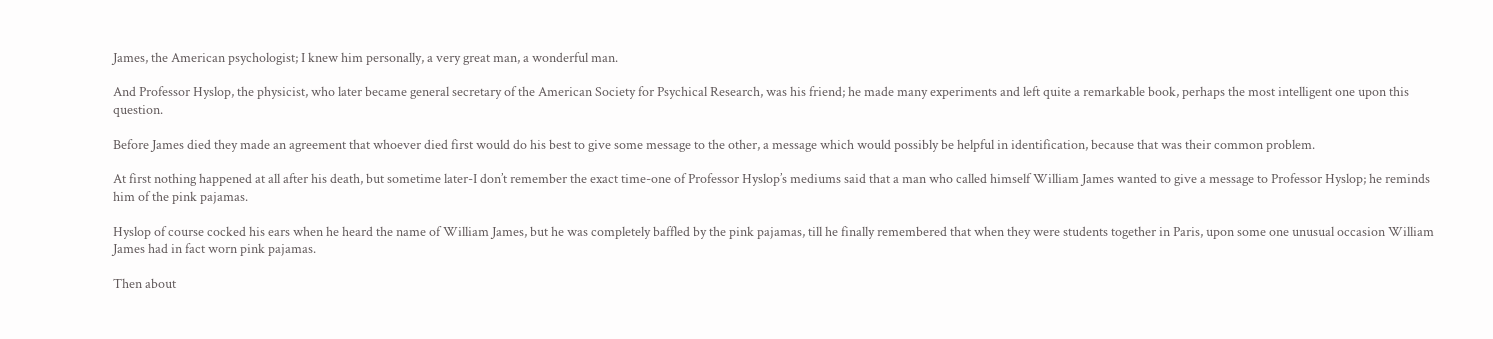James, the American psychologist; I knew him personally, a very great man, a wonderful man.

And Professor Hyslop, the physicist, who later became general secretary of the American Society for Psychical Research, was his friend; he made many experiments and left quite a remarkable book, perhaps the most intelligent one upon this question.

Before James died they made an agreement that whoever died first would do his best to give some message to the other, a message which would possibly be helpful in identification, because that was their common problem.

At first nothing happened at all after his death, but sometime later-I don’t remember the exact time-one of Professor Hyslop’s mediums said that a man who called himself William James wanted to give a message to Professor Hyslop; he reminds him of the pink pajamas.

Hyslop of course cocked his ears when he heard the name of William James, but he was completely baffled by the pink pajamas, till he finally remembered that when they were students together in Paris, upon some one unusual occasion William James had in fact worn pink pajamas.

Then about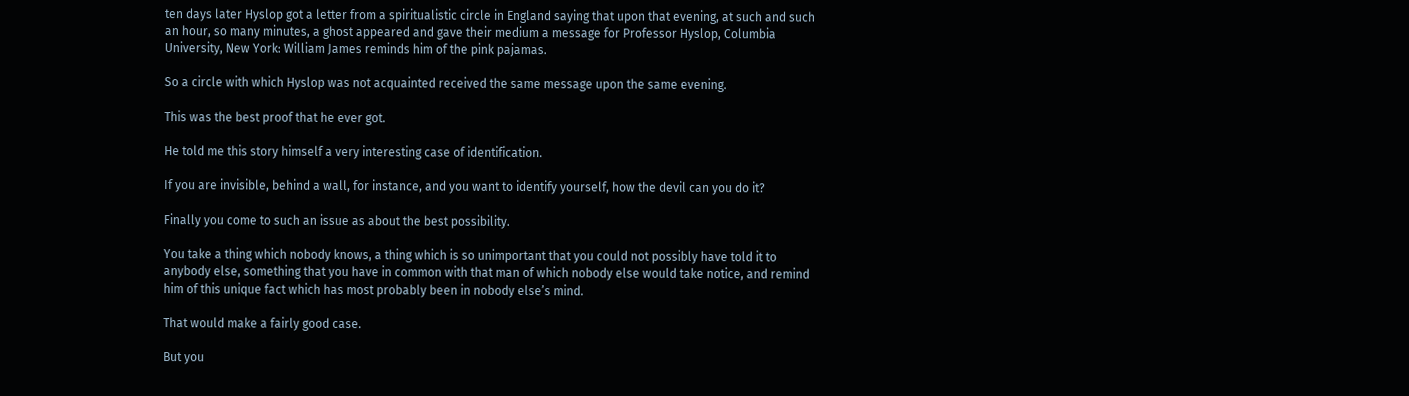ten days later Hyslop got a letter from a spiritualistic circle in England saying that upon that evening, at such and such an hour, so many minutes, a ghost appeared and gave their medium a message for Professor Hyslop, Columbia University, New York: William James reminds him of the pink pajamas.

So a circle with which Hyslop was not acquainted received the same message upon the same evening.

This was the best proof that he ever got.

He told me this story himself a very interesting case of identification.

If you are invisible, behind a wall, for instance, and you want to identify yourself, how the devil can you do it?

Finally you come to such an issue as about the best possibility.

You take a thing which nobody knows, a thing which is so unimportant that you could not possibly have told it to anybody else, something that you have in common with that man of which nobody else would take notice, and remind him of this unique fact which has most probably been in nobody else’s mind.

That would make a fairly good case.

But you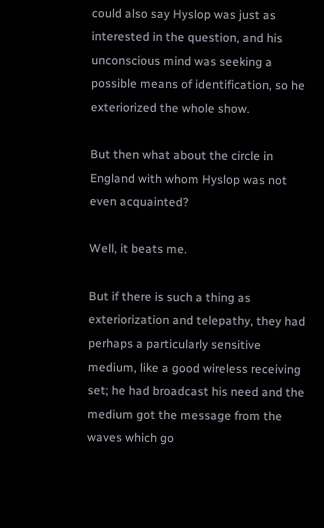could also say Hyslop was just as interested in the question, and his unconscious mind was seeking a possible means of identification, so he exteriorized the whole show.

But then what about the circle in England with whom Hyslop was not even acquainted?

Well, it beats me.

But if there is such a thing as exteriorization and telepathy, they had perhaps a particularly sensitive medium, like a good wireless receiving set; he had broadcast his need and the medium got the message from the waves which go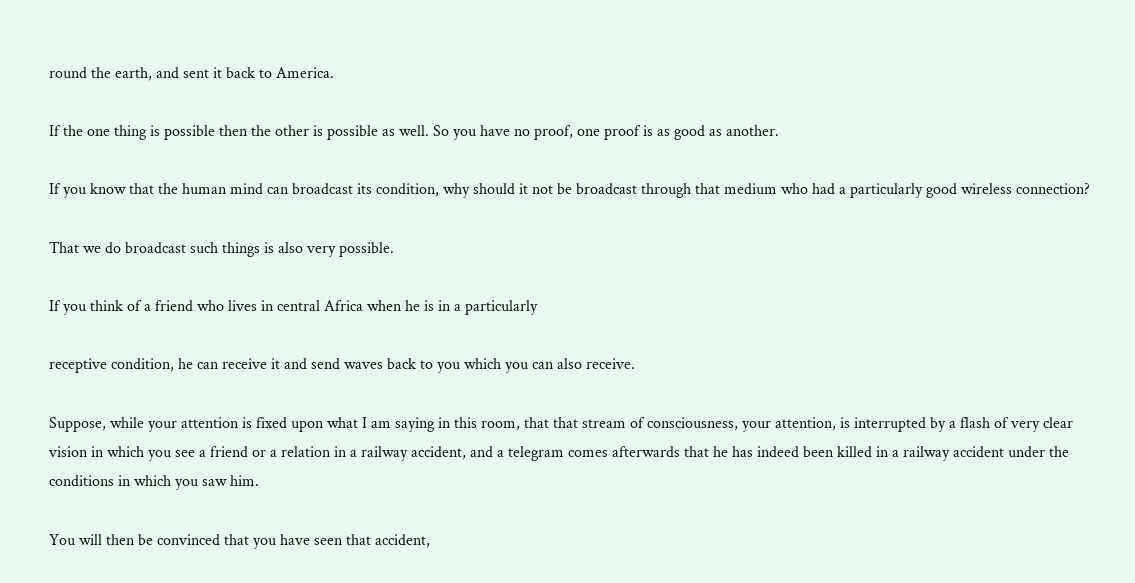round the earth, and sent it back to America.

If the one thing is possible then the other is possible as well. So you have no proof, one proof is as good as another.

If you know that the human mind can broadcast its condition, why should it not be broadcast through that medium who had a particularly good wireless connection?

That we do broadcast such things is also very possible.

If you think of a friend who lives in central Africa when he is in a particularly

receptive condition, he can receive it and send waves back to you which you can also receive.

Suppose, while your attention is fixed upon what I am saying in this room, that that stream of consciousness, your attention, is interrupted by a flash of very clear vision in which you see a friend or a relation in a railway accident, and a telegram comes afterwards that he has indeed been killed in a railway accident under the conditions in which you saw him.

You will then be convinced that you have seen that accident,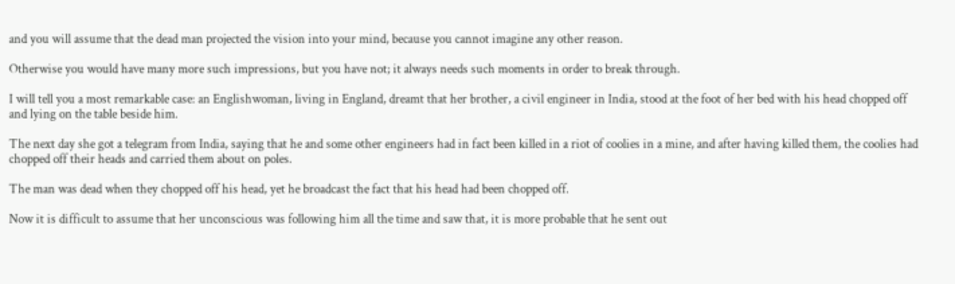and you will assume that the dead man projected the vision into your mind, because you cannot imagine any other reason.

Otherwise you would have many more such impressions, but you have not; it always needs such moments in order to break through.

I will tell you a most remarkable case: an Englishwoman, living in England, dreamt that her brother, a civil engineer in India, stood at the foot of her bed with his head chopped off and lying on the table beside him.

The next day she got a telegram from India, saying that he and some other engineers had in fact been killed in a riot of coolies in a mine, and after having killed them, the coolies had chopped off their heads and carried them about on poles.

The man was dead when they chopped off his head, yet he broadcast the fact that his head had been chopped off.

Now it is difficult to assume that her unconscious was following him all the time and saw that, it is more probable that he sent out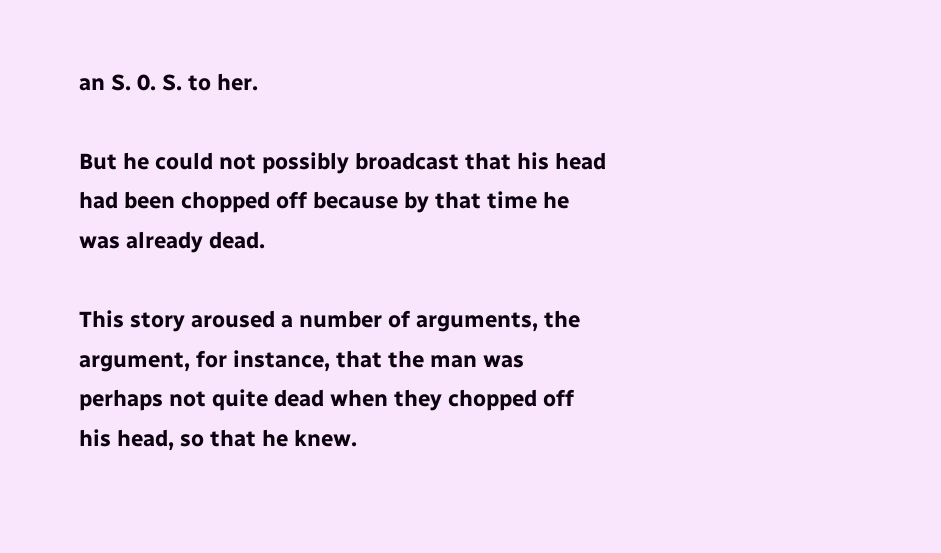an S. 0. S. to her.

But he could not possibly broadcast that his head had been chopped off because by that time he was already dead.

This story aroused a number of arguments, the argument, for instance, that the man was perhaps not quite dead when they chopped off his head, so that he knew.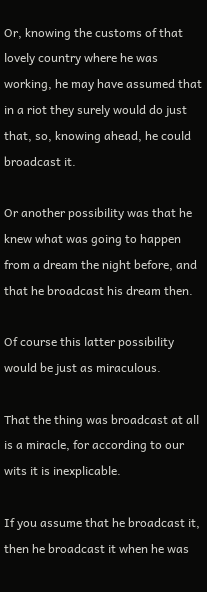Or, knowing the customs of that lovely country where he was working, he may have assumed that in a riot they surely would do just that, so, knowing ahead, he could broadcast it.

Or another possibility was that he knew what was going to happen from a dream the night before, and that he broadcast his dream then.

Of course this latter possibility would be just as miraculous.

That the thing was broadcast at all is a miracle, for according to our wits it is inexplicable.

If you assume that he broadcast it, then he broadcast it when he was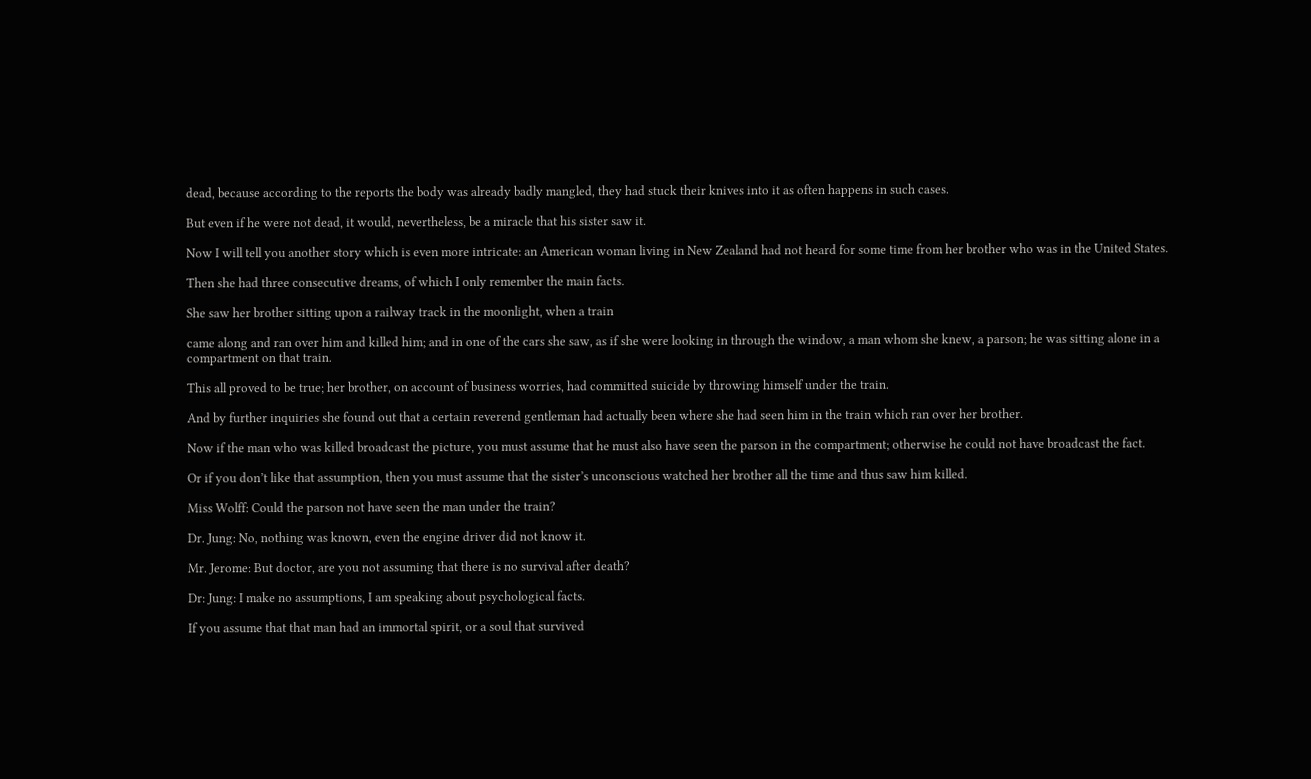dead, because according to the reports the body was already badly mangled, they had stuck their knives into it as often happens in such cases.

But even if he were not dead, it would, nevertheless, be a miracle that his sister saw it.

Now I will tell you another story which is even more intricate: an American woman living in New Zealand had not heard for some time from her brother who was in the United States.

Then she had three consecutive dreams, of which I only remember the main facts.

She saw her brother sitting upon a railway track in the moonlight, when a train

came along and ran over him and killed him; and in one of the cars she saw, as if she were looking in through the window, a man whom she knew, a parson; he was sitting alone in a compartment on that train.

This all proved to be true; her brother, on account of business worries, had committed suicide by throwing himself under the train.

And by further inquiries she found out that a certain reverend gentleman had actually been where she had seen him in the train which ran over her brother.

Now if the man who was killed broadcast the picture, you must assume that he must also have seen the parson in the compartment; otherwise he could not have broadcast the fact.

Or if you don’t like that assumption, then you must assume that the sister’s unconscious watched her brother all the time and thus saw him killed.

Miss Wolff: Could the parson not have seen the man under the train?

Dr. Jung: No, nothing was known, even the engine driver did not know it.

Mr. Jerome: But doctor, are you not assuming that there is no survival after death?

Dr: Jung: I make no assumptions, I am speaking about psychological facts.

If you assume that that man had an immortal spirit, or a soul that survived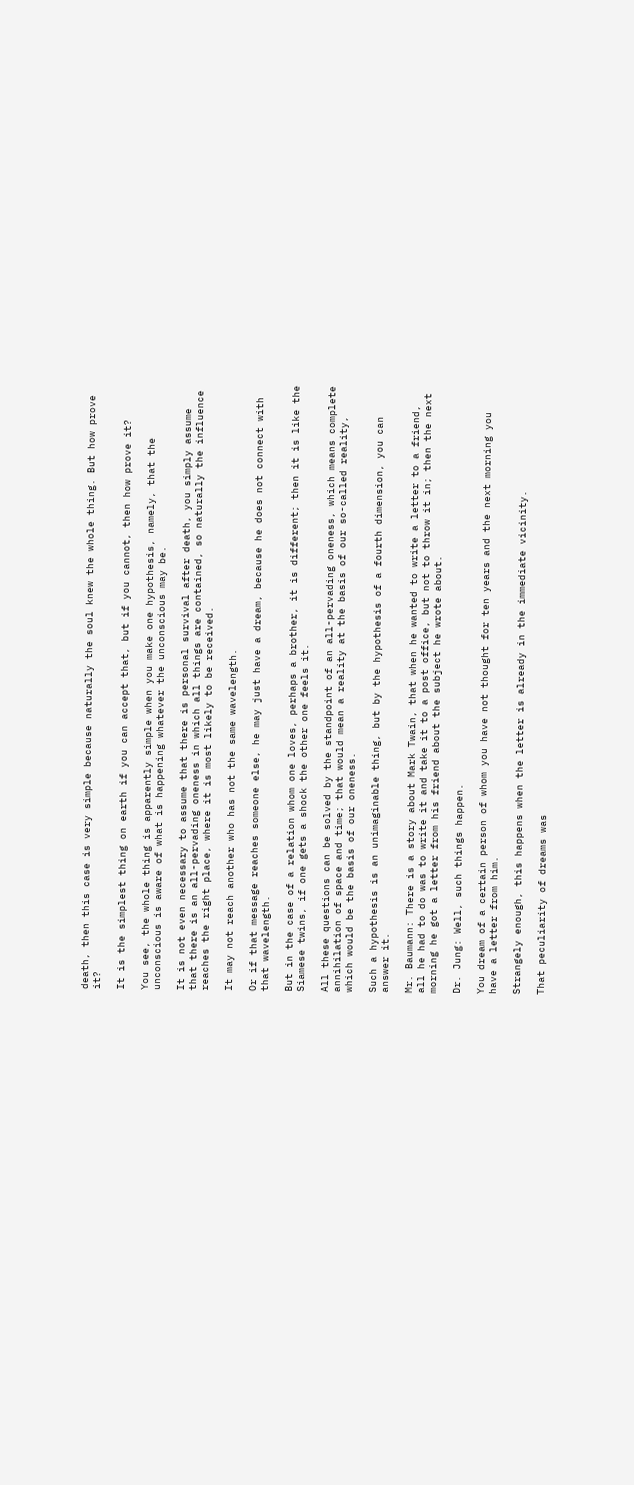death, then this case is very simple because naturally the soul knew the whole thing. But how prove it?

It is the simplest thing on earth if you can accept that, but if you cannot, then how prove it?

You see, the whole thing is apparently simple when you make one hypothesis, namely, that the unconscious is aware of what is happening whatever the unconscious may be.

It is not even necessary to assume that there is personal survival after death, you simply assume that there is an all-pervading oneness in which all things are contained, so naturally the influence reaches the right place, where it is most likely to be received.

It may not reach another who has not the same wavelength.

Or if that message reaches someone else, he may just have a dream, because he does not connect with that wavelength.

But in the case of a relation whom one loves, perhaps a brother, it is different; then it is like the Siamese twins, if one gets a shock the other one feels it.

All these questions can be solved by the standpoint of an all-pervading oneness, which means complete annihilation of space and time; that would mean a reality at the basis of our so-called reality, which would be the basis of our oneness.

Such a hypothesis is an unimaginable thing, but by the hypothesis of a fourth dimension, you can answer it.

Mr. Baumann: There is a story about Mark Twain, that when he wanted to write a letter to a friend, all he had to do was to write it and take it to a post office, but not to throw it in; then the next morning he got a letter from his friend about the subject he wrote about.

Dr. Jung: Well, such things happen.

You dream of a certain person of whom you have not thought for ten years and the next morning you have a letter from him.

Strangely enough, this happens when the letter is already in the immediate vicinity.

That peculiarity of dreams was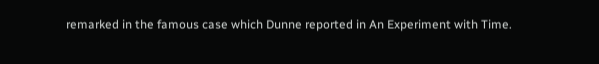remarked in the famous case which Dunne reported in An Experiment with Time.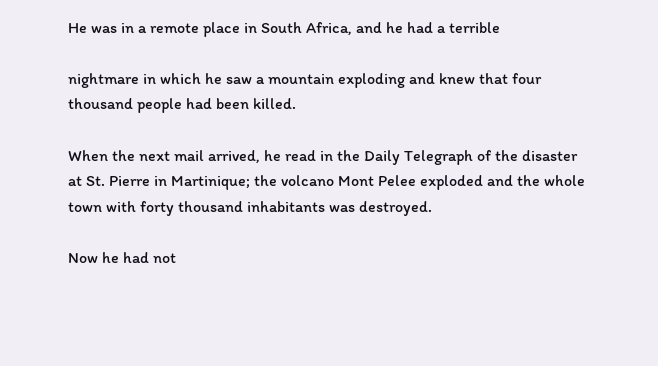He was in a remote place in South Africa, and he had a terrible

nightmare in which he saw a mountain exploding and knew that four thousand people had been killed.

When the next mail arrived, he read in the Daily Telegraph of the disaster at St. Pierre in Martinique; the volcano Mont Pelee exploded and the whole town with forty thousand inhabitants was destroyed.

Now he had not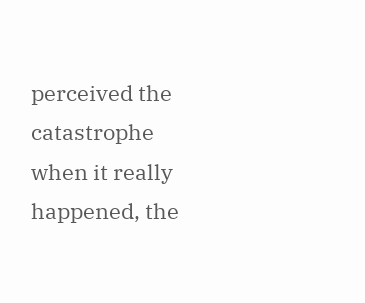perceived the catastrophe when it really happened, the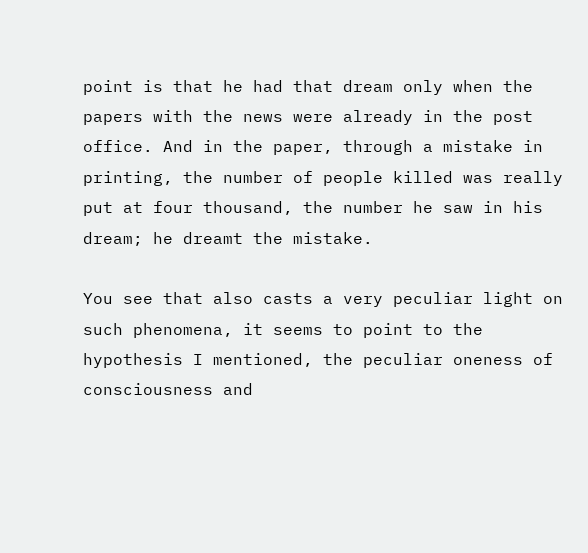point is that he had that dream only when the papers with the news were already in the post office. And in the paper, through a mistake in printing, the number of people killed was really put at four thousand, the number he saw in his dream; he dreamt the mistake.

You see that also casts a very peculiar light on such phenomena, it seems to point to the hypothesis I mentioned, the peculiar oneness of consciousness and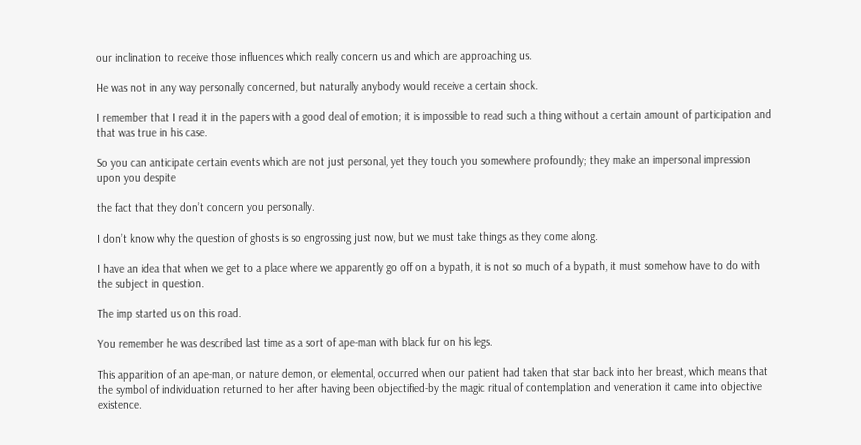our inclination to receive those influences which really concern us and which are approaching us.

He was not in any way personally concerned, but naturally anybody would receive a certain shock.

I remember that I read it in the papers with a good deal of emotion; it is impossible to read such a thing without a certain amount of participation and that was true in his case.

So you can anticipate certain events which are not just personal, yet they touch you somewhere profoundly; they make an impersonal impression upon you despite

the fact that they don’t concern you personally.

I don’t know why the question of ghosts is so engrossing just now, but we must take things as they come along.

I have an idea that when we get to a place where we apparently go off on a bypath, it is not so much of a bypath, it must somehow have to do with the subject in question.

The imp started us on this road.

You remember he was described last time as a sort of ape-man with black fur on his legs.

This apparition of an ape-man, or nature demon, or elemental, occurred when our patient had taken that star back into her breast, which means that the symbol of individuation returned to her after having been objectified-by the magic ritual of contemplation and veneration it came into objective existence.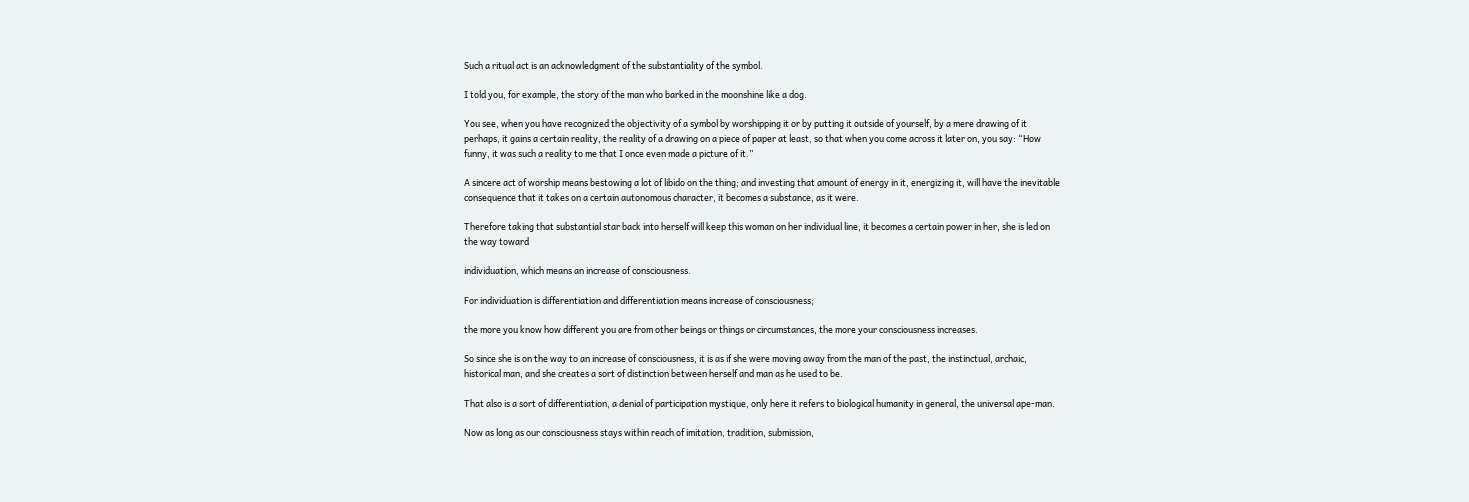Such a ritual act is an acknowledgment of the substantiality of the symbol.

I told you, for example, the story of the man who barked in the moonshine like a dog.

You see, when you have recognized the objectivity of a symbol by worshipping it or by putting it outside of yourself, by a mere drawing of it perhaps, it gains a certain reality, the reality of a drawing on a piece of paper at least, so that when you come across it later on, you say: “How funny, it was such a reality to me that I once even made a picture of it.”

A sincere act of worship means bestowing a lot of libido on the thing; and investing that amount of energy in it, energizing it, will have the inevitable consequence that it takes on a certain autonomous character, it becomes a substance, as it were.

Therefore taking that substantial star back into herself will keep this woman on her individual line, it becomes a certain power in her, she is led on the way toward

individuation, which means an increase of consciousness.

For individuation is differentiation and differentiation means increase of consciousness;

the more you know how different you are from other beings or things or circumstances, the more your consciousness increases.

So since she is on the way to an increase of consciousness, it is as if she were moving away from the man of the past, the instinctual, archaic, historical man, and she creates a sort of distinction between herself and man as he used to be.

That also is a sort of differentiation, a denial of participation mystique, only here it refers to biological humanity in general, the universal ape-man.

Now as long as our consciousness stays within reach of imitation, tradition, submission,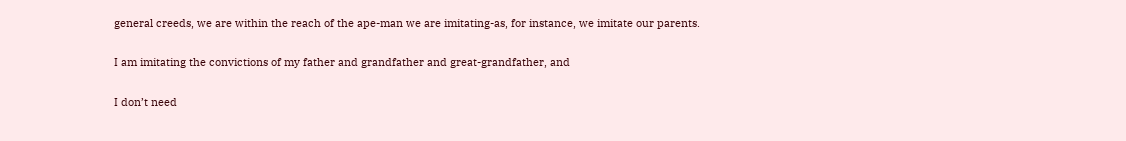general creeds, we are within the reach of the ape-man we are imitating-as, for instance, we imitate our parents.

I am imitating the convictions of my father and grandfather and great-grandfather, and

I don’t need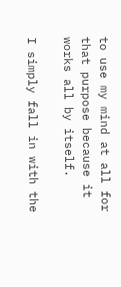to use my mind at all for that purpose because it works all by itself.

I simply fall in with the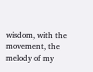wisdom, with the movement, the melody of my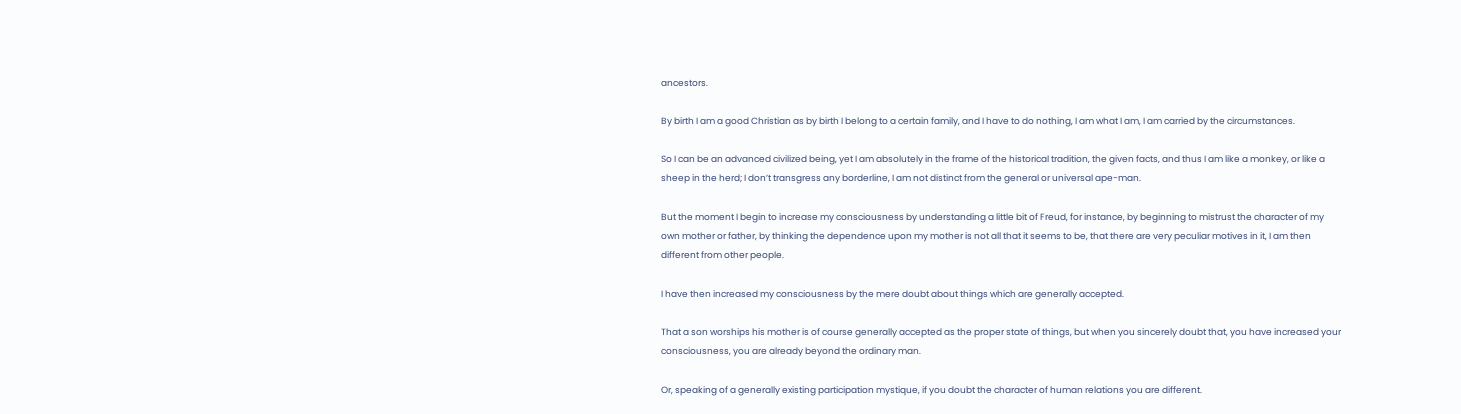ancestors.

By birth I am a good Christian as by birth I belong to a certain family, and I have to do nothing, I am what I am, I am carried by the circumstances.

So I can be an advanced civilized being, yet I am absolutely in the frame of the historical tradition, the given facts, and thus I am like a monkey, or like a sheep in the herd; I don’t transgress any borderline, I am not distinct from the general or universal ape-man.

But the moment I begin to increase my consciousness by understanding a little bit of Freud, for instance, by beginning to mistrust the character of my own mother or father, by thinking the dependence upon my mother is not all that it seems to be, that there are very peculiar motives in it, I am then different from other people.

I have then increased my consciousness by the mere doubt about things which are generally accepted.

That a son worships his mother is of course generally accepted as the proper state of things, but when you sincerely doubt that, you have increased your consciousness, you are already beyond the ordinary man.

Or, speaking of a generally existing participation mystique, if you doubt the character of human relations you are different.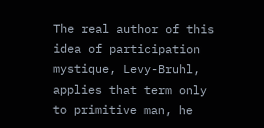The real author of this idea of participation mystique, Levy-Bruhl, applies that term only to primitive man, he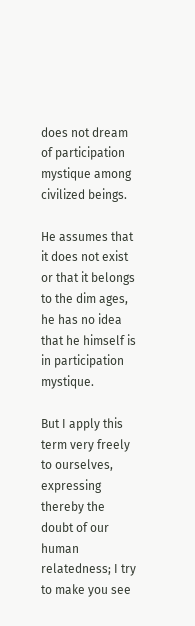does not dream of participation mystique among civilized beings.

He assumes that it does not exist or that it belongs to the dim ages, he has no idea that he himself is in participation mystique.

But I apply this term very freely to ourselves, expressing thereby the doubt of our human relatedness; I try to make you see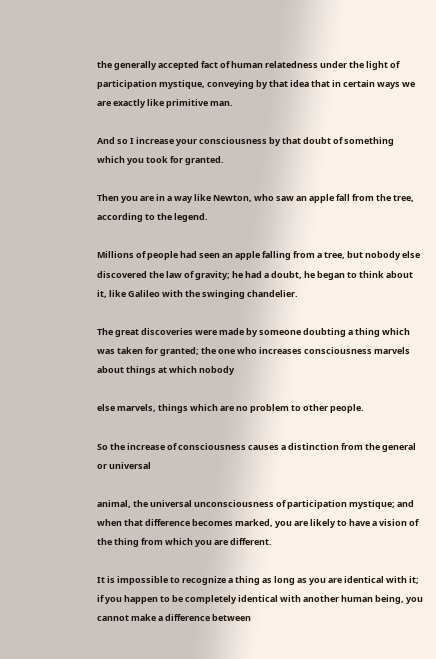the generally accepted fact of human relatedness under the light of participation mystique, conveying by that idea that in certain ways we are exactly like primitive man.

And so I increase your consciousness by that doubt of something which you took for granted.

Then you are in a way like Newton, who saw an apple fall from the tree, according to the legend.

Millions of people had seen an apple falling from a tree, but nobody else discovered the law of gravity; he had a doubt, he began to think about it, like Galileo with the swinging chandelier.

The great discoveries were made by someone doubting a thing which was taken for granted; the one who increases consciousness marvels about things at which nobody

else marvels, things which are no problem to other people.

So the increase of consciousness causes a distinction from the general or universal

animal, the universal unconsciousness of participation mystique; and when that difference becomes marked, you are likely to have a vision of the thing from which you are different.

It is impossible to recognize a thing as long as you are identical with it; if you happen to be completely identical with another human being, you cannot make a difference between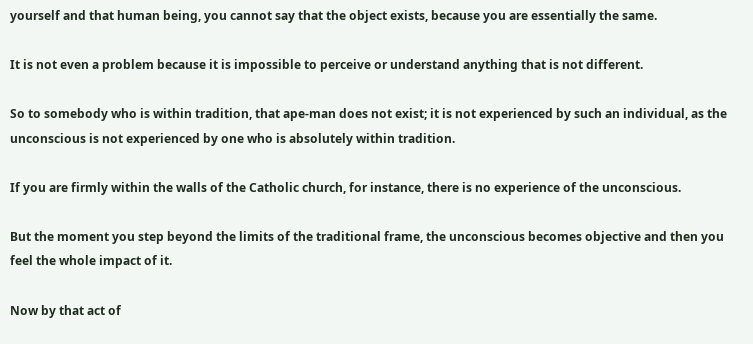yourself and that human being, you cannot say that the object exists, because you are essentially the same.

It is not even a problem because it is impossible to perceive or understand anything that is not different.

So to somebody who is within tradition, that ape-man does not exist; it is not experienced by such an individual, as the unconscious is not experienced by one who is absolutely within tradition.

If you are firmly within the walls of the Catholic church, for instance, there is no experience of the unconscious.

But the moment you step beyond the limits of the traditional frame, the unconscious becomes objective and then you feel the whole impact of it.

Now by that act of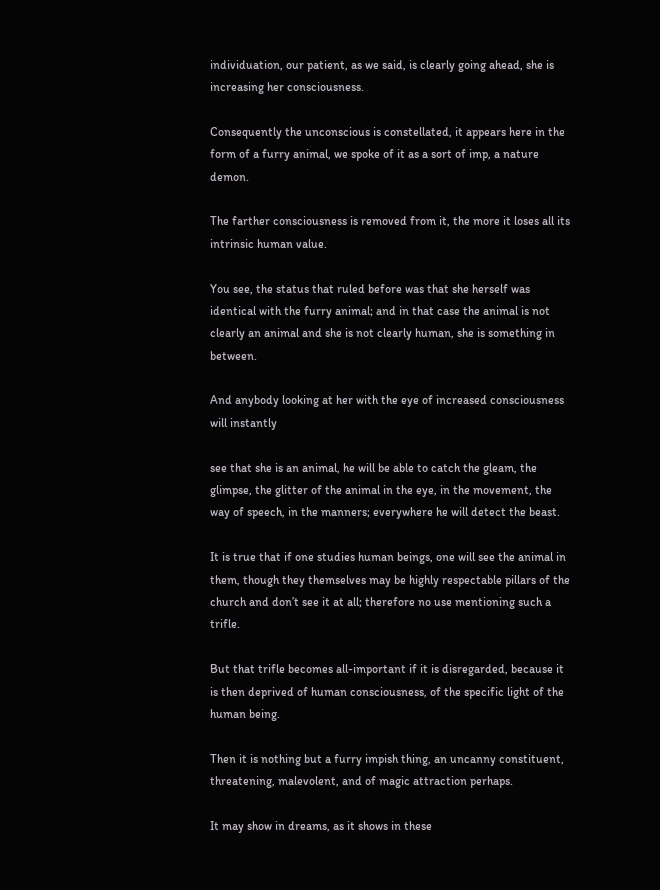individuation, our patient, as we said, is clearly going ahead, she is increasing her consciousness.

Consequently the unconscious is constellated, it appears here in the form of a furry animal, we spoke of it as a sort of imp, a nature demon.

The farther consciousness is removed from it, the more it loses all its intrinsic human value.

You see, the status that ruled before was that she herself was identical with the furry animal; and in that case the animal is not clearly an animal and she is not clearly human, she is something in between.

And anybody looking at her with the eye of increased consciousness will instantly

see that she is an animal, he will be able to catch the gleam, the glimpse, the glitter of the animal in the eye, in the movement, the way of speech, in the manners; everywhere he will detect the beast.

It is true that if one studies human beings, one will see the animal in them, though they themselves may be highly respectable pillars of the church and don’t see it at all; therefore no use mentioning such a trifle.

But that trifle becomes all-important if it is disregarded, because it is then deprived of human consciousness, of the specific light of the human being.

Then it is nothing but a furry impish thing, an uncanny constituent, threatening, malevolent, and of magic attraction perhaps.

It may show in dreams, as it shows in these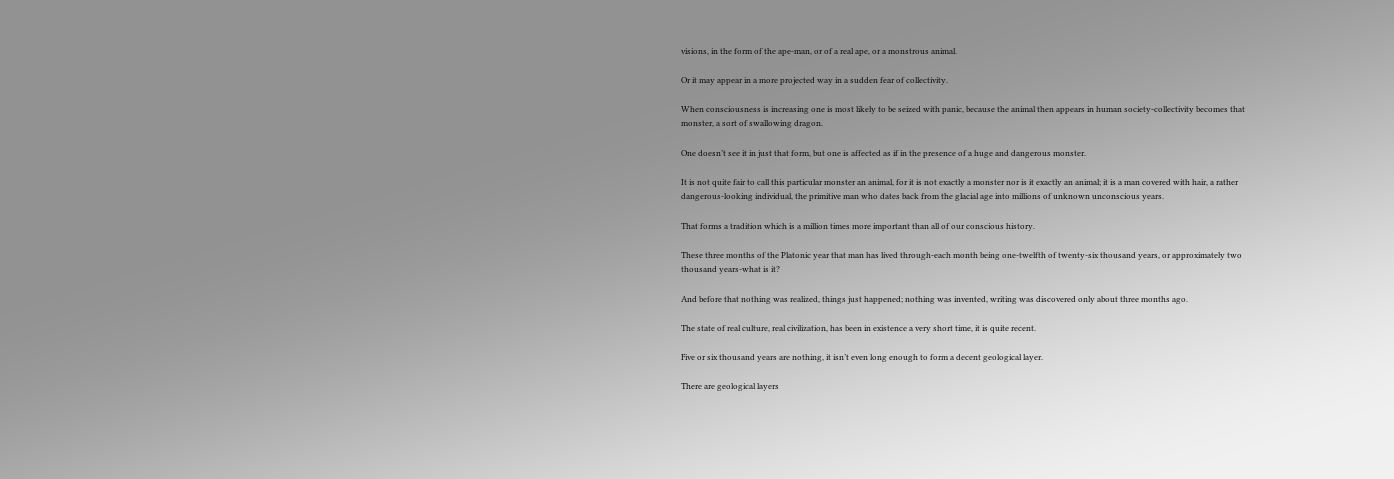visions, in the form of the ape-man, or of a real ape, or a monstrous animal.

Or it may appear in a more projected way in a sudden fear of collectivity.

When consciousness is increasing one is most likely to be seized with panic, because the animal then appears in human society-collectivity becomes that monster, a sort of swallowing dragon.

One doesn’t see it in just that form, but one is affected as if in the presence of a huge and dangerous monster.

It is not quite fair to call this particular monster an animal, for it is not exactly a monster nor is it exactly an animal; it is a man covered with hair, a rather dangerous-looking individual, the primitive man who dates back from the glacial age into millions of unknown unconscious years.

That forms a tradition which is a million times more important than all of our conscious history.

These three months of the Platonic year that man has lived through-each month being one-twelfth of twenty-six thousand years, or approximately two thousand years-what is it?

And before that nothing was realized, things just happened; nothing was invented, writing was discovered only about three months ago.

The state of real culture, real civilization, has been in existence a very short time, it is quite recent.

Five or six thousand years are nothing, it isn’t even long enough to form a decent geological layer.

There are geological layers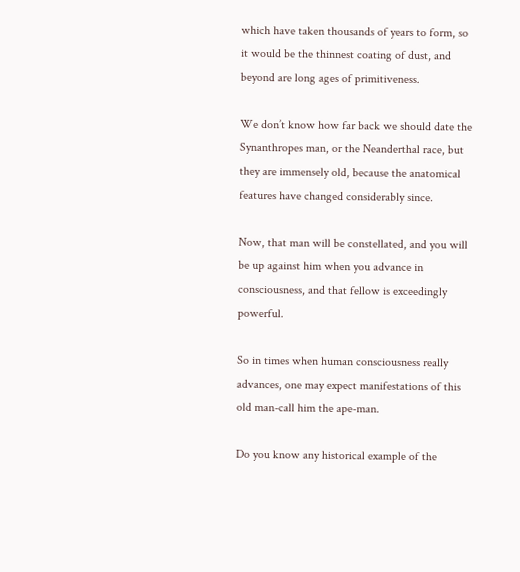which have taken thousands of years to form, so it would be the thinnest coating of dust, and beyond are long ages of primitiveness.

We don’t know how far back we should date the Synanthropes man, or the Neanderthal race, but they are immensely old, because the anatomical features have changed considerably since.

Now, that man will be constellated, and you will be up against him when you advance in consciousness, and that fellow is exceedingly powerful.

So in times when human consciousness really advances, one may expect manifestations of this old man-call him the ape-man.

Do you know any historical example of the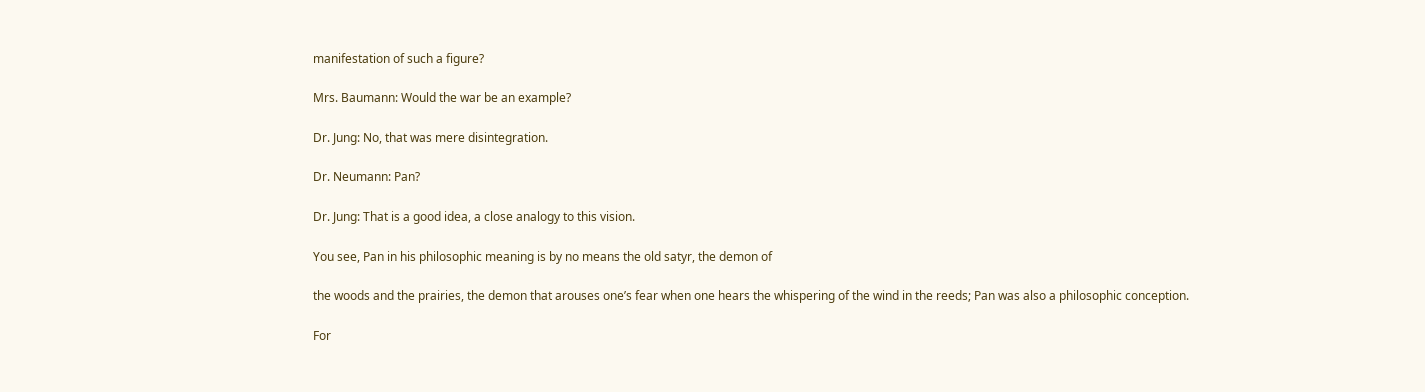manifestation of such a figure?

Mrs. Baumann: Would the war be an example?

Dr. Jung: No, that was mere disintegration.

Dr. Neumann: Pan?

Dr. Jung: That is a good idea, a close analogy to this vision.

You see, Pan in his philosophic meaning is by no means the old satyr, the demon of

the woods and the prairies, the demon that arouses one’s fear when one hears the whispering of the wind in the reeds; Pan was also a philosophic conception.

For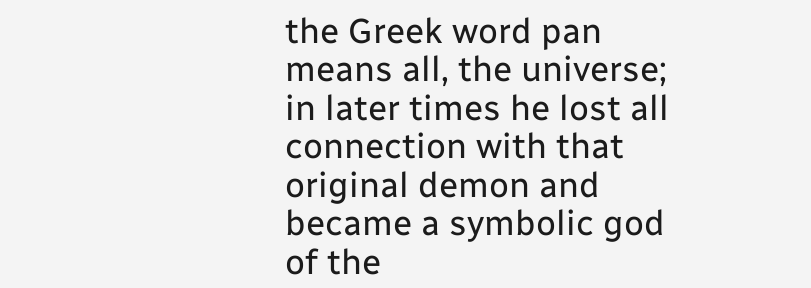the Greek word pan means all, the universe; in later times he lost all connection with that original demon and became a symbolic god of the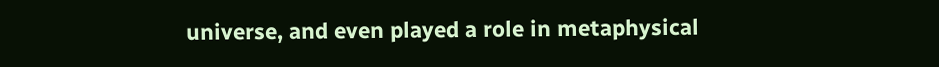universe, and even played a role in metaphysical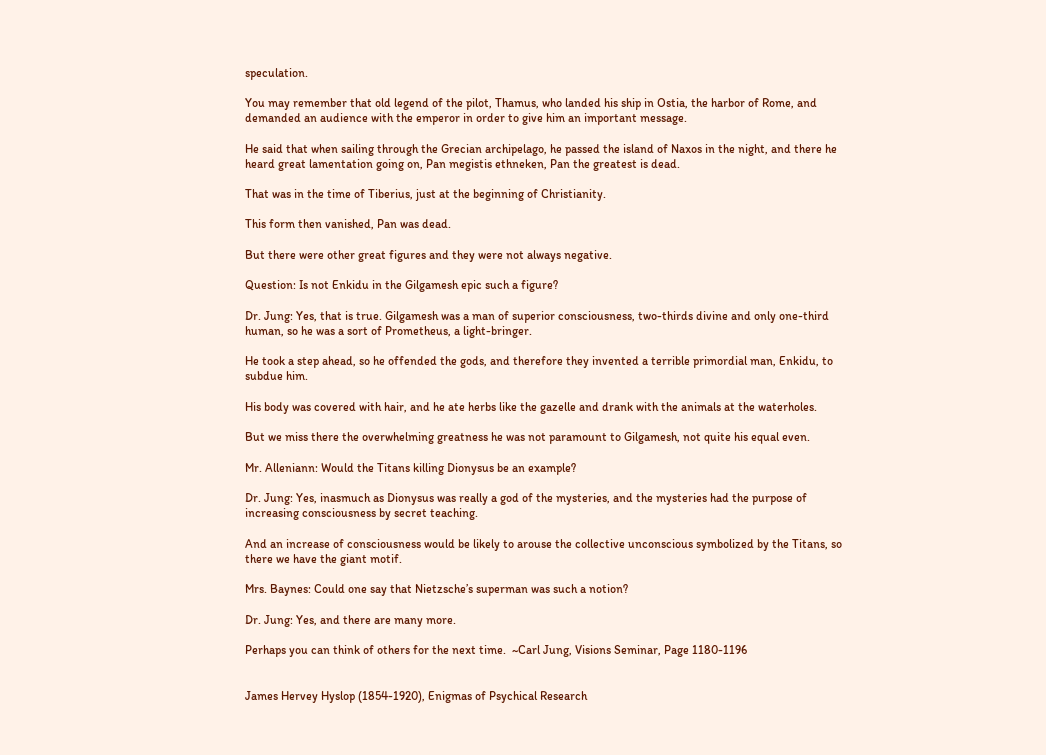speculation.

You may remember that old legend of the pilot, Thamus, who landed his ship in Ostia, the harbor of Rome, and demanded an audience with the emperor in order to give him an important message.

He said that when sailing through the Grecian archipelago, he passed the island of Naxos in the night, and there he heard great lamentation going on, Pan megistis ethneken, Pan the greatest is dead.

That was in the time of Tiberius, just at the beginning of Christianity.

This form then vanished, Pan was dead.

But there were other great figures and they were not always negative.

Question: Is not Enkidu in the Gilgamesh epic such a figure?

Dr. Jung: Yes, that is true. Gilgamesh was a man of superior consciousness, two-thirds divine and only one-third human, so he was a sort of Prometheus, a light-bringer.

He took a step ahead, so he offended the gods, and therefore they invented a terrible primordial man, Enkidu, to subdue him.

His body was covered with hair, and he ate herbs like the gazelle and drank with the animals at the waterholes.

But we miss there the overwhelming greatness he was not paramount to Gilgamesh, not quite his equal even.

Mr. Alleniann: Would the Titans killing Dionysus be an example?

Dr. Jung: Yes, inasmuch as Dionysus was really a god of the mysteries, and the mysteries had the purpose of increasing consciousness by secret teaching.

And an increase of consciousness would be likely to arouse the collective unconscious symbolized by the Titans, so there we have the giant motif.

Mrs. Baynes: Could one say that Nietzsche’s superman was such a notion?

Dr. Jung: Yes, and there are many more.

Perhaps you can think of others for the next time.  ~Carl Jung, Visions Seminar, Page 1180-1196


James Hervey Hyslop (1854-1920), Enigmas of Psychical Research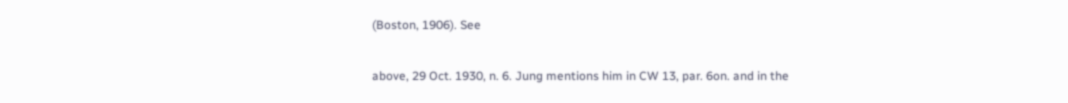(Boston, 1906). See

above, 29 Oct. 1930, n. 6. Jung mentions him in CW 13, par. 6on. and in the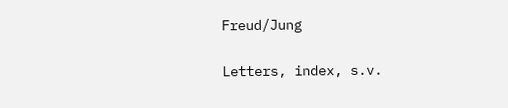Freud/Jung

Letters, index, s.v.